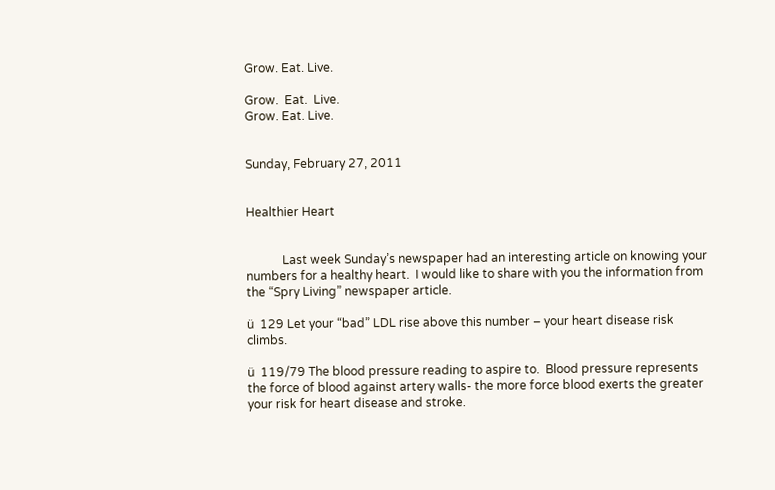Grow. Eat. Live.

Grow.  Eat.  Live.
Grow. Eat. Live.


Sunday, February 27, 2011


Healthier Heart


            Last week Sunday’s newspaper had an interesting article on knowing your numbers for a healthy heart.  I would like to share with you the information from the “Spry Living” newspaper article.

ü  129 Let your “bad” LDL rise above this number – your heart disease risk climbs.

ü  119/79 The blood pressure reading to aspire to.  Blood pressure represents the force of blood against artery walls- the more force blood exerts the greater your risk for heart disease and stroke.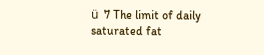ü  7 The limit of daily saturated fat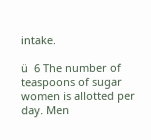intake.

ü  6 The number of teaspoons of sugar women is allotted per day. Men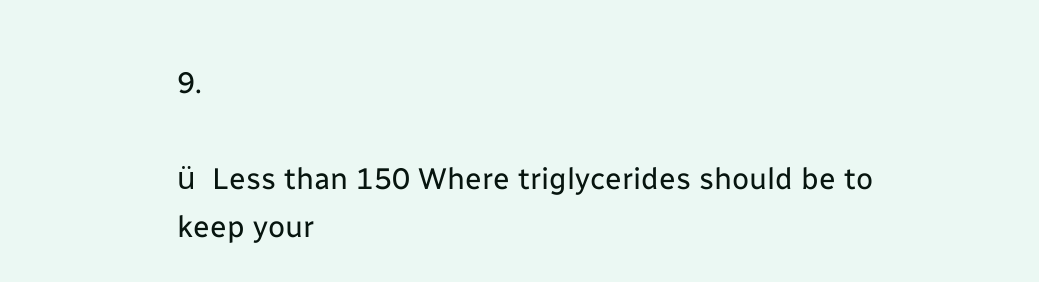9.

ü  Less than 150 Where triglycerides should be to keep your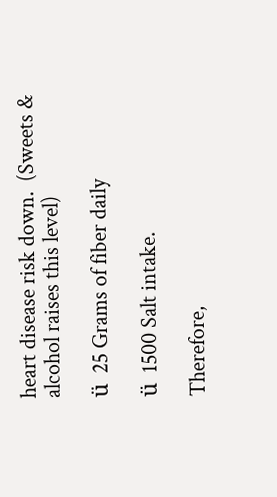heart disease risk down.  (Sweets & alcohol raises this level)

ü  25 Grams of fiber daily

ü  1500 Salt intake.

Therefore,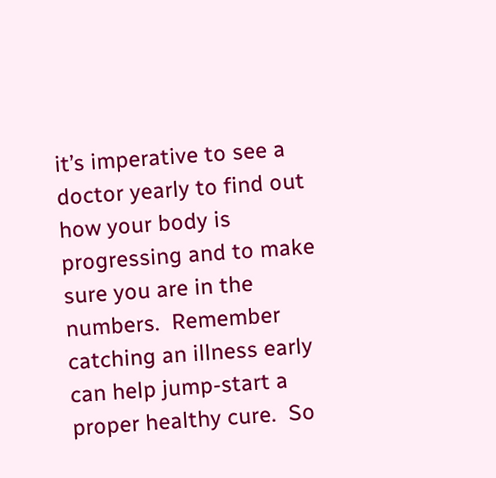it’s imperative to see a doctor yearly to find out how your body is progressing and to make sure you are in the numbers.  Remember catching an illness early can help jump-start a proper healthy cure.  So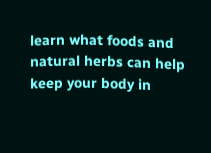learn what foods and natural herbs can help keep your body in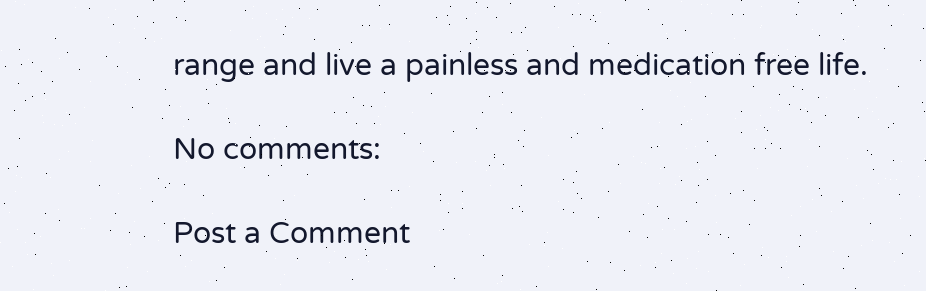range and live a painless and medication free life.

No comments:

Post a Comment